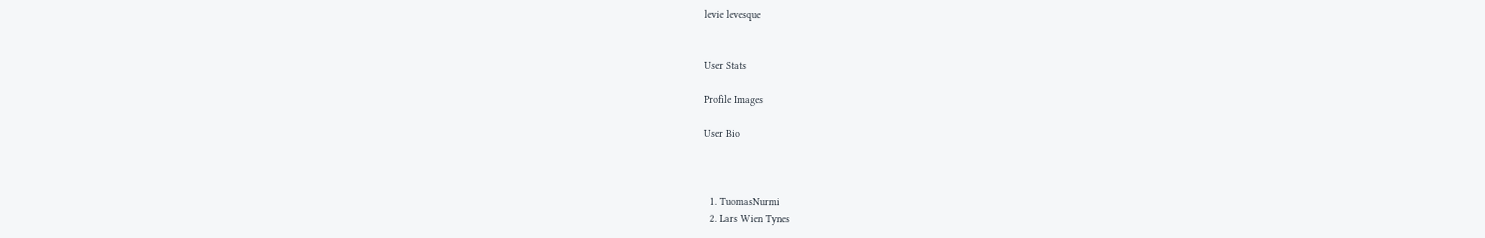levie levesque


User Stats

Profile Images

User Bio



  1. TuomasNurmi
  2. Lars Wien Tynes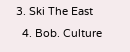3. Ski The East
  4. Bob. Culture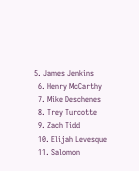5. James Jenkins
  6. Henry McCarthy
  7. Mike Deschenes
  8. Trey Turcotte
  9. Zach Tidd
  10. Elijah Levesque
  11. Salomon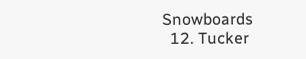Snowboards
  12. Tucker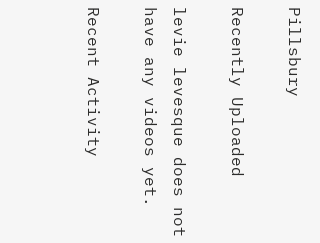Pillsbury

Recently Uploaded

levie levesque does not have any videos yet.

Recent Activity